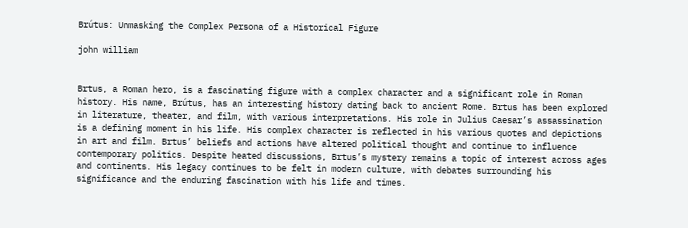Brútus: Unmasking the Complex Persona of a Historical Figure

john william


Brtus, a Roman hero, is a fascinating figure with a complex character and a significant role in Roman history. His name, Brútus, has an interesting history dating back to ancient Rome. Brtus has been explored in literature, theater, and film, with various interpretations. His role in Julius Caesar’s assassination is a defining moment in his life. His complex character is reflected in his various quotes and depictions in art and film. Brtus’ beliefs and actions have altered political thought and continue to influence contemporary politics. Despite heated discussions, Brtus’s mystery remains a topic of interest across ages and continents. His legacy continues to be felt in modern culture, with debates surrounding his significance and the enduring fascination with his life and times.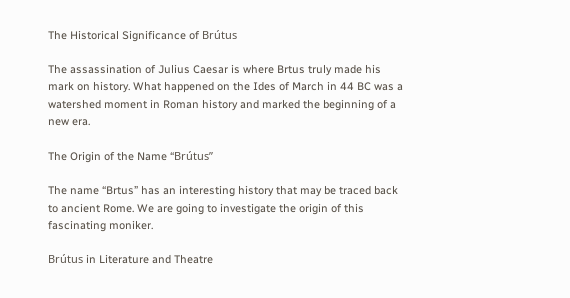The Historical Significance of Brútus

The assassination of Julius Caesar is where Brtus truly made his mark on history. What happened on the Ides of March in 44 BC was a watershed moment in Roman history and marked the beginning of a new era.

The Origin of the Name “Brútus”

The name “Brtus” has an interesting history that may be traced back to ancient Rome. We are going to investigate the origin of this fascinating moniker.

Brútus in Literature and Theatre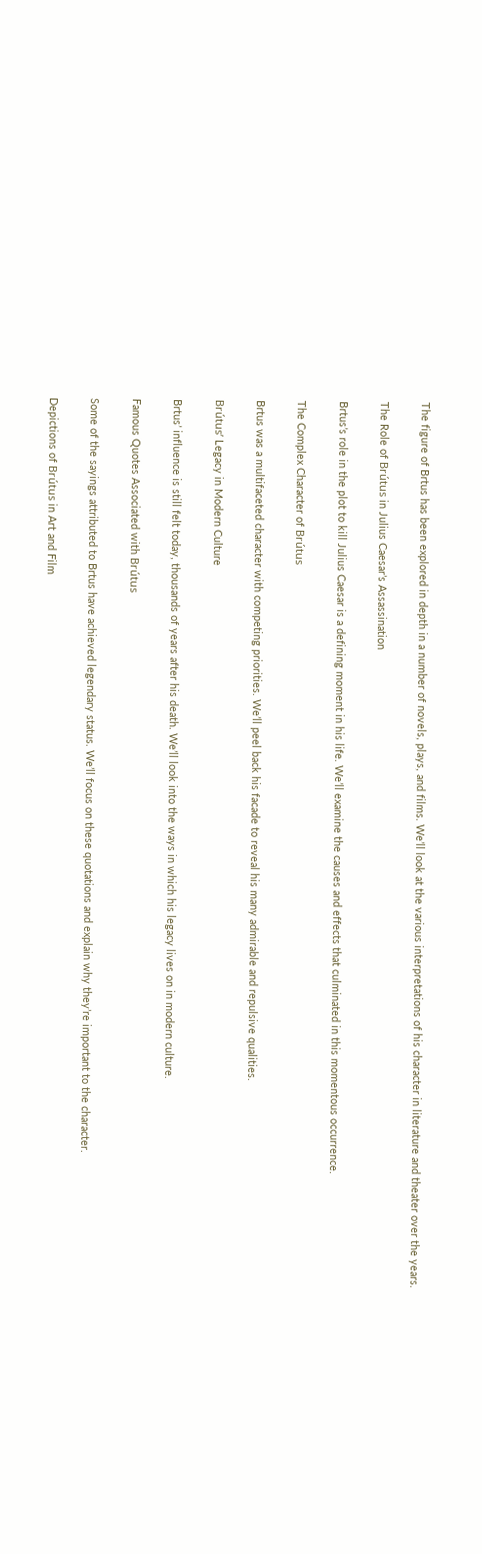The figure of Brtus has been explored in depth in a number of novels, plays, and films. We’ll look at the various interpretations of his character in literature and theater over the years.

The Role of Brútus in Julius Caesar’s Assassination

Brtus’s role in the plot to kill Julius Caesar is a defining moment in his life. We’ll examine the causes and effects that culminated in this momentous occurrence.

The Complex Character of Brútus

Brtus was a multifaceted character with competing priorities. We’ll peel back his facade to reveal his many admirable and repulsive qualities.

Brútus’ Legacy in Modern Culture

Brtus’ influence is still felt today, thousands of years after his death. We’ll look into the ways in which his legacy lives on in modern culture.

Famous Quotes Associated with Brútus

Some of the sayings attributed to Brtus have achieved legendary status. We’ll focus on these quotations and explain why they’re important to the character.

Depictions of Brútus in Art and Film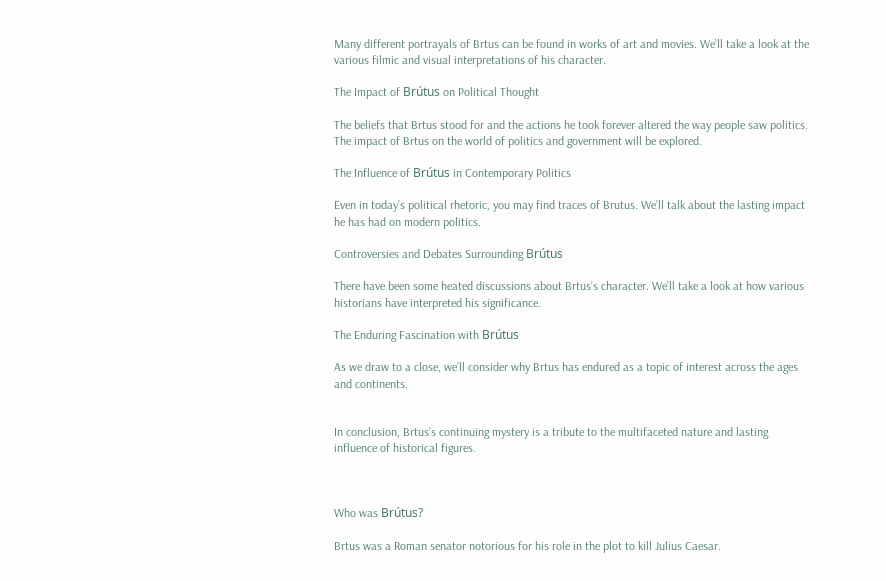Many different portrayals of Brtus can be found in works of art and movies. We’ll take a look at the various filmic and visual interpretations of his character.

The Impact of Brútus on Political Thought

The beliefs that Brtus stood for and the actions he took forever altered the way people saw politics. The impact of Brtus on the world of politics and government will be explored.

The Influence of Brútus in Contemporary Politics

Even in today’s political rhetoric, you may find traces of Brutus. We’ll talk about the lasting impact he has had on modern politics.

Controversies and Debates Surrounding Brútus

There have been some heated discussions about Brtus’s character. We’ll take a look at how various historians have interpreted his significance.

The Enduring Fascination with Brútus

As we draw to a close, we’ll consider why Brtus has endured as a topic of interest across the ages and continents.


In conclusion, Brtus’s continuing mystery is a tribute to the multifaceted nature and lasting influence of historical figures.



Who was Brútus?

Brtus was a Roman senator notorious for his role in the plot to kill Julius Caesar.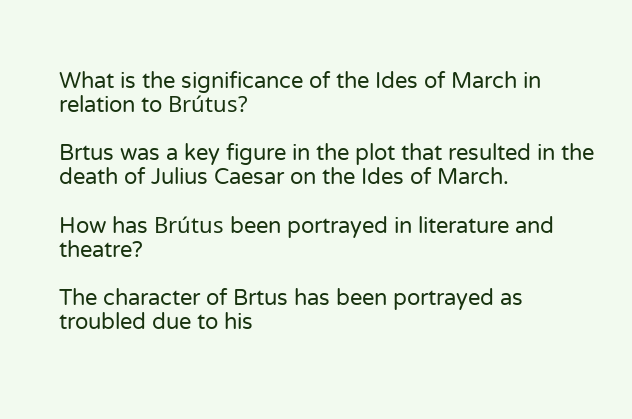What is the significance of the Ides of March in relation to Brútus?

Brtus was a key figure in the plot that resulted in the death of Julius Caesar on the Ides of March.

How has Brútus been portrayed in literature and theatre?

The character of Brtus has been portrayed as troubled due to his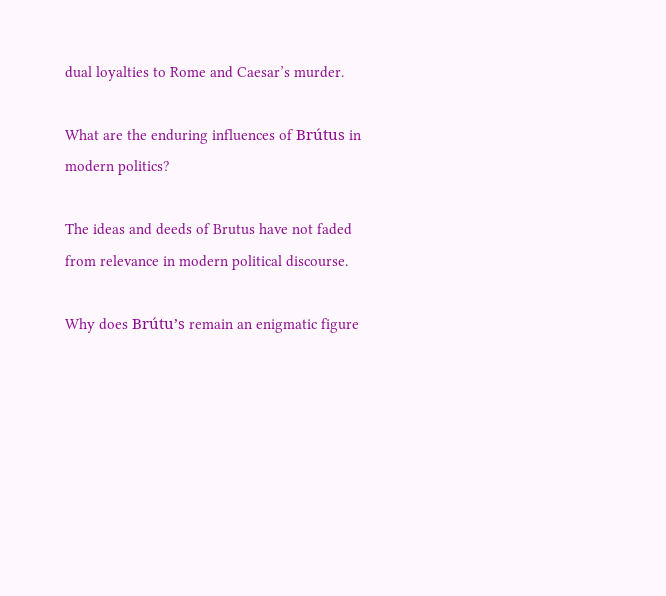dual loyalties to Rome and Caesar’s murder.

What are the enduring influences of Brútus in modern politics?

The ideas and deeds of Brutus have not faded from relevance in modern political discourse.

Why does Brútu’s remain an enigmatic figure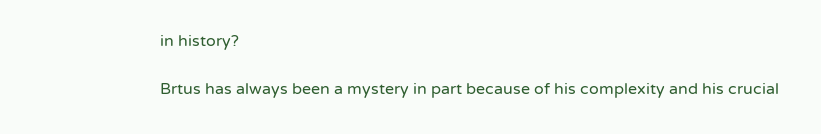in history?

Brtus has always been a mystery in part because of his complexity and his crucial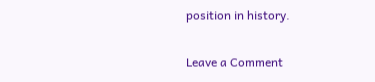position in history.

Leave a Comment